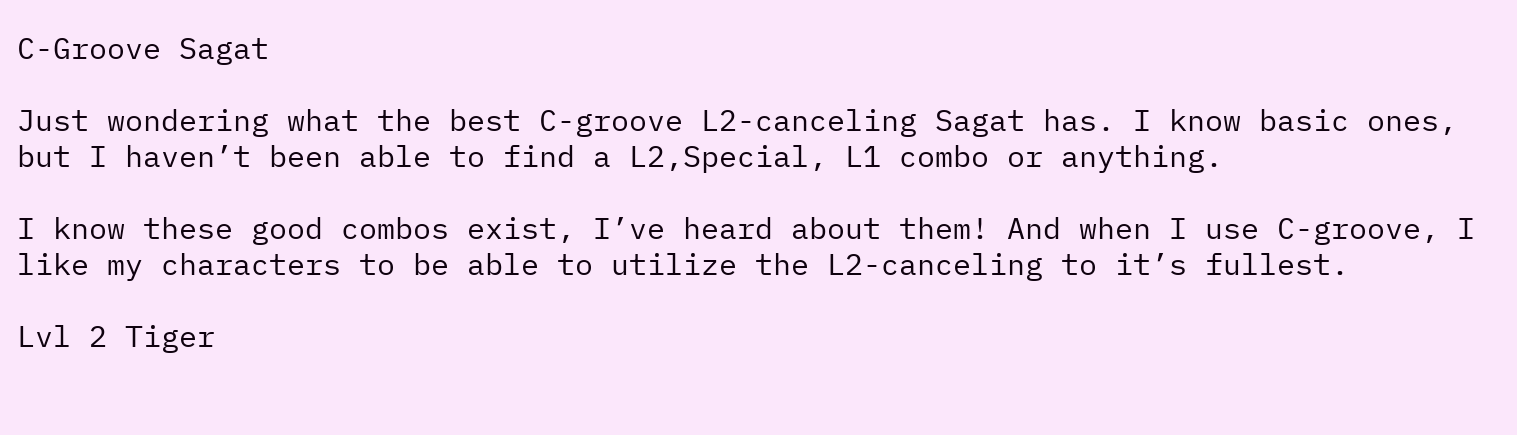C-Groove Sagat

Just wondering what the best C-groove L2-canceling Sagat has. I know basic ones, but I haven’t been able to find a L2,Special, L1 combo or anything.

I know these good combos exist, I’ve heard about them! And when I use C-groove, I like my characters to be able to utilize the L2-canceling to it’s fullest.

Lvl 2 Tiger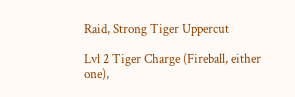Raid, Strong Tiger Uppercut

Lvl 2 Tiger Charge (Fireball, either one),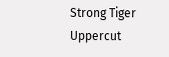Strong Tiger Uppercut